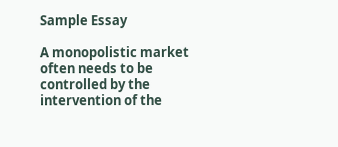Sample Essay

A monopolistic market often needs to be controlled by the intervention of the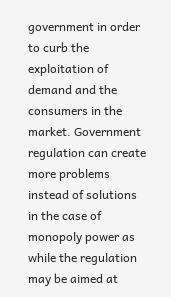government in order to curb the exploitation of demand and the consumers in the market. Government regulation can create more problems instead of solutions in the case of monopoly power as while the regulation may be aimed at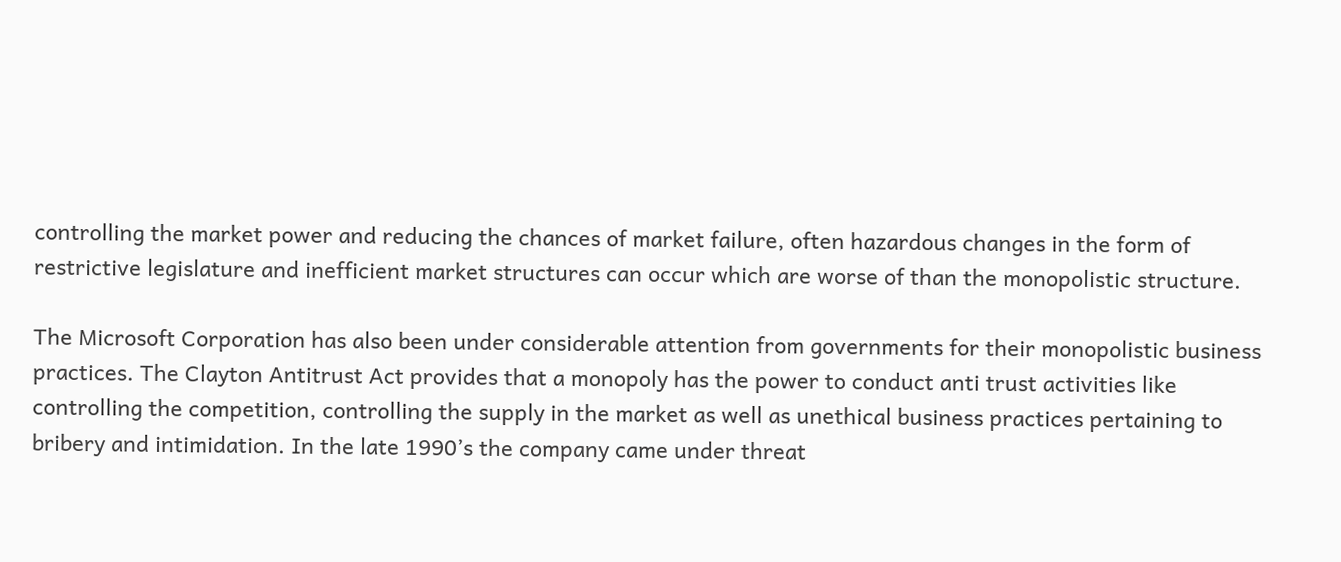controlling the market power and reducing the chances of market failure, often hazardous changes in the form of restrictive legislature and inefficient market structures can occur which are worse of than the monopolistic structure.

The Microsoft Corporation has also been under considerable attention from governments for their monopolistic business practices. The Clayton Antitrust Act provides that a monopoly has the power to conduct anti trust activities like controlling the competition, controlling the supply in the market as well as unethical business practices pertaining to bribery and intimidation. In the late 1990’s the company came under threat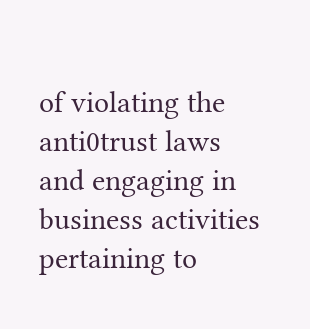of violating the anti0trust laws and engaging in business activities pertaining to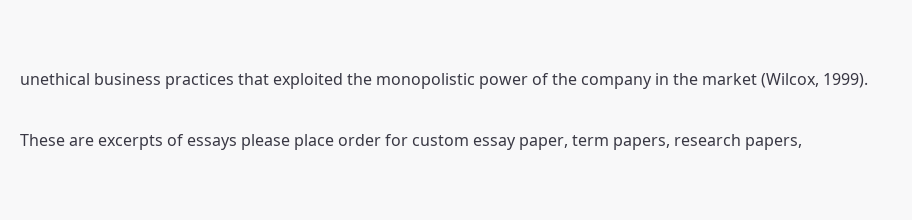unethical business practices that exploited the monopolistic power of the company in the market (Wilcox, 1999).

These are excerpts of essays please place order for custom essay paper, term papers, research papers,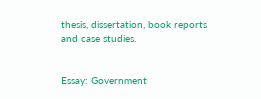thesis, dissertation, book reports and case studies.


Essay: Government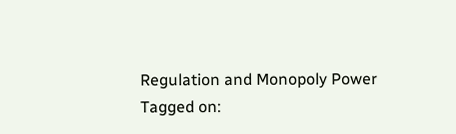Regulation and Monopoly Power
Tagged on: